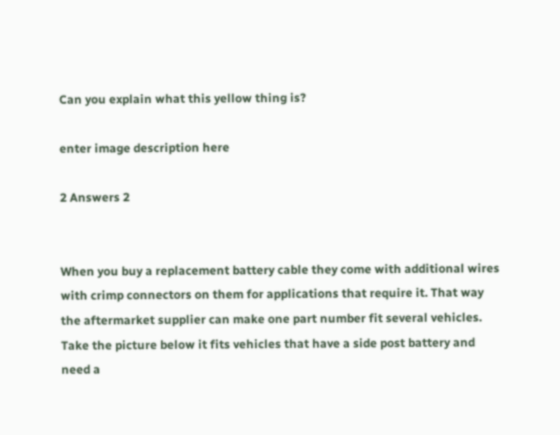Can you explain what this yellow thing is?

enter image description here

2 Answers 2


When you buy a replacement battery cable they come with additional wires with crimp connectors on them for applications that require it. That way the aftermarket supplier can make one part number fit several vehicles. Take the picture below it fits vehicles that have a side post battery and need a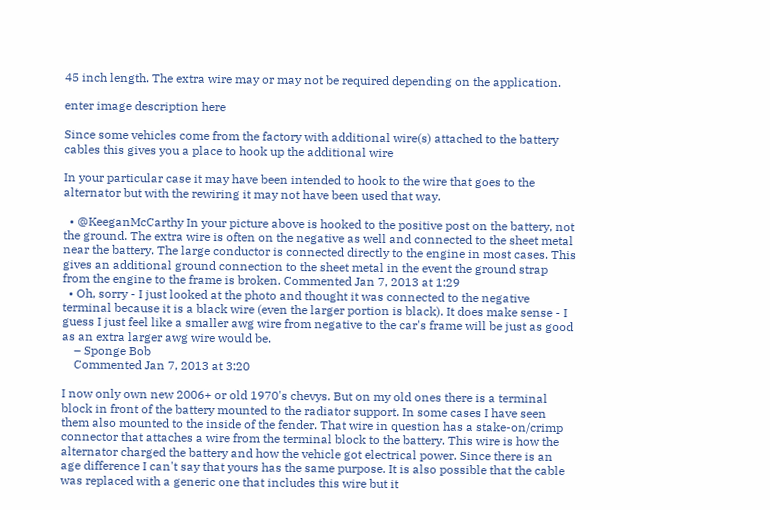45 inch length. The extra wire may or may not be required depending on the application.

enter image description here

Since some vehicles come from the factory with additional wire(s) attached to the battery cables this gives you a place to hook up the additional wire

In your particular case it may have been intended to hook to the wire that goes to the alternator but with the rewiring it may not have been used that way.

  • @KeeganMcCarthy In your picture above is hooked to the positive post on the battery, not the ground. The extra wire is often on the negative as well and connected to the sheet metal near the battery. The large conductor is connected directly to the engine in most cases. This gives an additional ground connection to the sheet metal in the event the ground strap from the engine to the frame is broken. Commented Jan 7, 2013 at 1:29
  • Oh, sorry - I just looked at the photo and thought it was connected to the negative terminal because it is a black wire (even the larger portion is black). It does make sense - I guess I just feel like a smaller awg wire from negative to the car's frame will be just as good as an extra larger awg wire would be.
    – Sponge Bob
    Commented Jan 7, 2013 at 3:20

I now only own new 2006+ or old 1970's chevys. But on my old ones there is a terminal block in front of the battery mounted to the radiator support. In some cases I have seen them also mounted to the inside of the fender. That wire in question has a stake-on/crimp connector that attaches a wire from the terminal block to the battery. This wire is how the alternator charged the battery and how the vehicle got electrical power. Since there is an age difference I can't say that yours has the same purpose. It is also possible that the cable was replaced with a generic one that includes this wire but it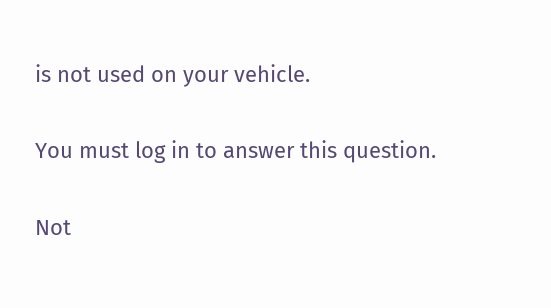is not used on your vehicle.

You must log in to answer this question.

Not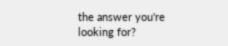the answer you're looking for?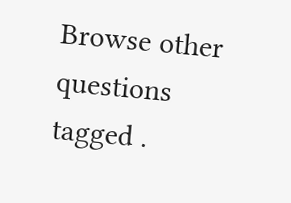Browse other questions tagged .